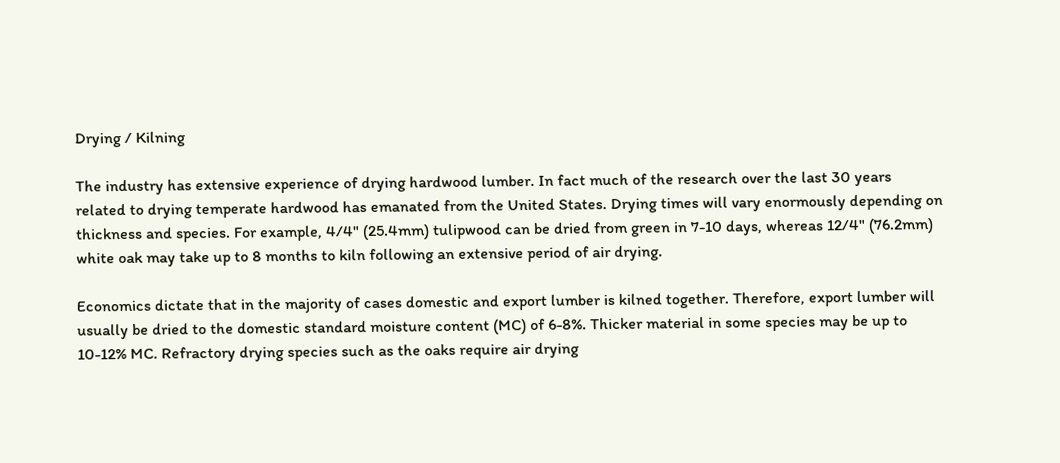Drying / Kilning

The industry has extensive experience of drying hardwood lumber. In fact much of the research over the last 30 years related to drying temperate hardwood has emanated from the United States. Drying times will vary enormously depending on thickness and species. For example, 4/4" (25.4mm) tulipwood can be dried from green in 7-10 days, whereas 12/4" (76.2mm) white oak may take up to 8 months to kiln following an extensive period of air drying.

Economics dictate that in the majority of cases domestic and export lumber is kilned together. Therefore, export lumber will usually be dried to the domestic standard moisture content (MC) of 6-8%. Thicker material in some species may be up to 10-12% MC. Refractory drying species such as the oaks require air drying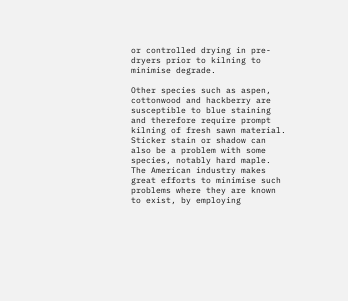or controlled drying in pre-dryers prior to kilning to minimise degrade.

Other species such as aspen, cottonwood and hackberry are susceptible to blue staining and therefore require prompt kilning of fresh sawn material. Sticker stain or shadow can also be a problem with some species, notably hard maple. The American industry makes great efforts to minimise such problems where they are known to exist, by employing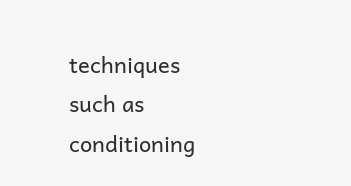techniques such as conditioning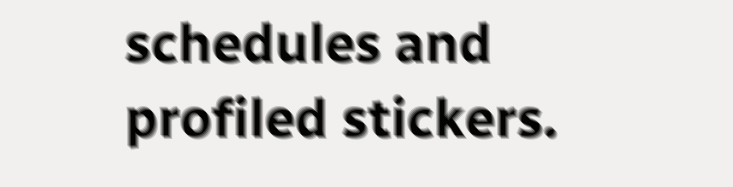schedules and profiled stickers.